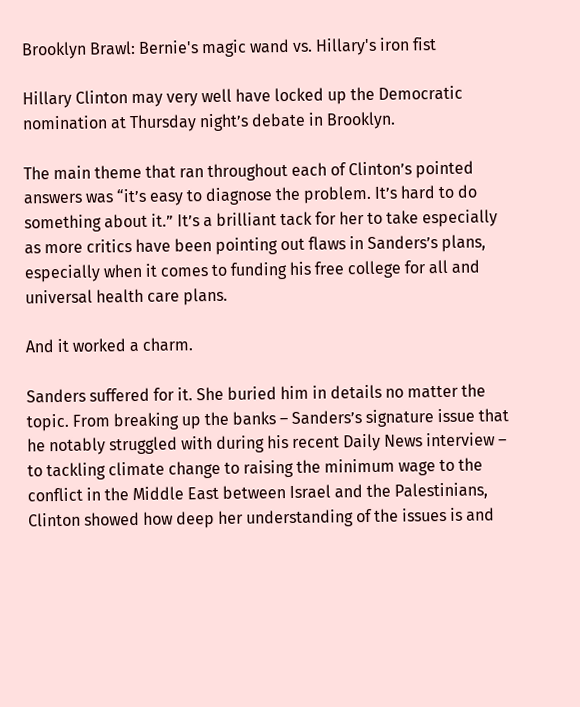Brooklyn Brawl: Bernie's magic wand vs. Hillary's iron fist

Hillary Clinton may very well have locked up the Democratic nomination at Thursday night’s debate in Brooklyn.

The main theme that ran throughout each of Clinton’s pointed answers was “it’s easy to diagnose the problem. It’s hard to do something about it.” It’s a brilliant tack for her to take especially as more critics have been pointing out flaws in Sanders’s plans, especially when it comes to funding his free college for all and universal health care plans.

And it worked a charm.

Sanders suffered for it. She buried him in details no matter the topic. From breaking up the banks – Sanders’s signature issue that he notably struggled with during his recent Daily News interview – to tackling climate change to raising the minimum wage to the conflict in the Middle East between Israel and the Palestinians, Clinton showed how deep her understanding of the issues is and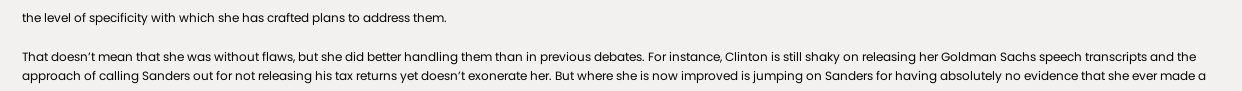the level of specificity with which she has crafted plans to address them.

That doesn’t mean that she was without flaws, but she did better handling them than in previous debates. For instance, Clinton is still shaky on releasing her Goldman Sachs speech transcripts and the approach of calling Sanders out for not releasing his tax returns yet doesn’t exonerate her. But where she is now improved is jumping on Sanders for having absolutely no evidence that she ever made a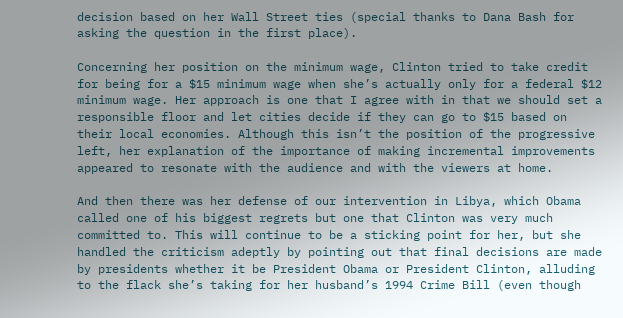decision based on her Wall Street ties (special thanks to Dana Bash for asking the question in the first place).

Concerning her position on the minimum wage, Clinton tried to take credit for being for a $15 minimum wage when she’s actually only for a federal $12 minimum wage. Her approach is one that I agree with in that we should set a responsible floor and let cities decide if they can go to $15 based on their local economies. Although this isn’t the position of the progressive left, her explanation of the importance of making incremental improvements appeared to resonate with the audience and with the viewers at home.

And then there was her defense of our intervention in Libya, which Obama called one of his biggest regrets but one that Clinton was very much committed to. This will continue to be a sticking point for her, but she handled the criticism adeptly by pointing out that final decisions are made by presidents whether it be President Obama or President Clinton, alluding to the flack she’s taking for her husband’s 1994 Crime Bill (even though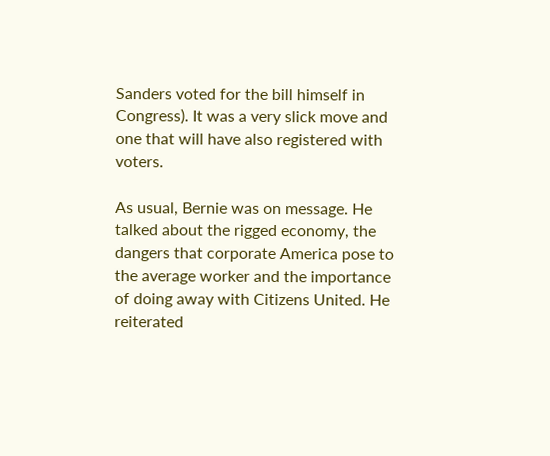Sanders voted for the bill himself in Congress). It was a very slick move and one that will have also registered with voters.

As usual, Bernie was on message. He talked about the rigged economy, the dangers that corporate America pose to the average worker and the importance of doing away with Citizens United. He reiterated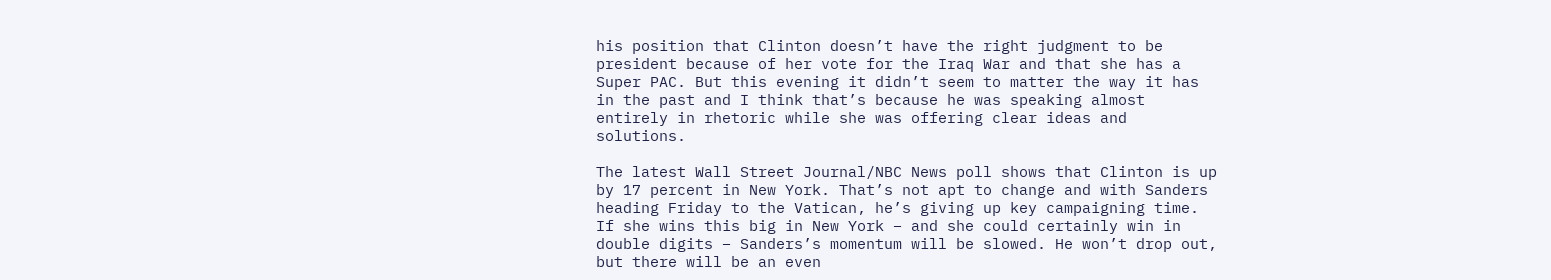his position that Clinton doesn’t have the right judgment to be president because of her vote for the Iraq War and that she has a Super PAC. But this evening it didn’t seem to matter the way it has in the past and I think that’s because he was speaking almost entirely in rhetoric while she was offering clear ideas and solutions.

The latest Wall Street Journal/NBC News poll shows that Clinton is up by 17 percent in New York. That’s not apt to change and with Sanders heading Friday to the Vatican, he’s giving up key campaigning time. If she wins this big in New York – and she could certainly win in double digits – Sanders’s momentum will be slowed. He won’t drop out, but there will be an even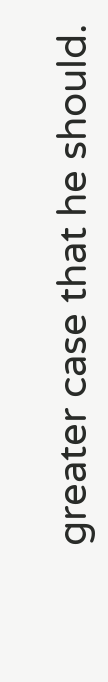greater case that he should.